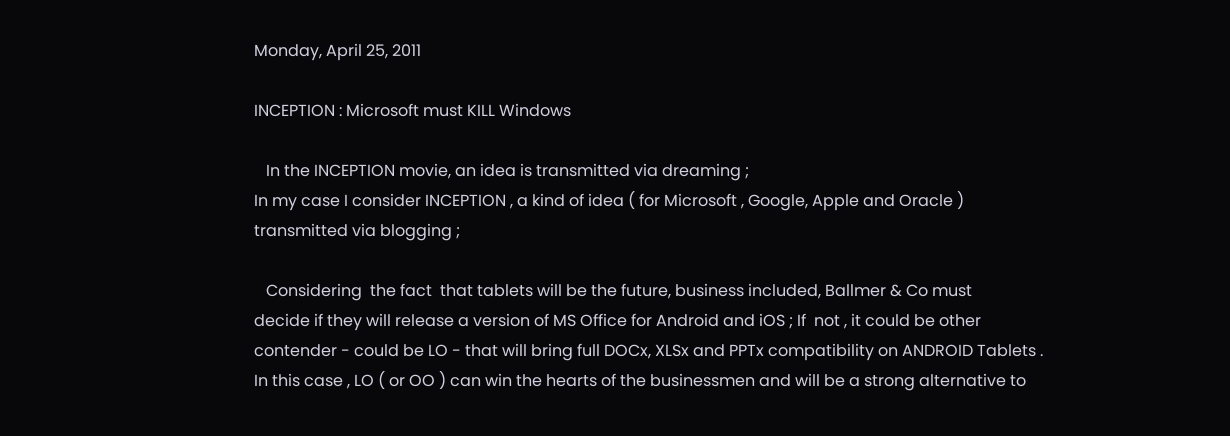Monday, April 25, 2011

INCEPTION : Microsoft must KILL Windows

   In the INCEPTION movie, an idea is transmitted via dreaming ;
In my case I consider INCEPTION , a kind of idea ( for Microsoft , Google, Apple and Oracle )
transmitted via blogging ;

   Considering  the fact  that tablets will be the future, business included, Ballmer & Co must
decide if they will release a version of MS Office for Android and iOS ; If  not , it could be other
contender - could be LO - that will bring full DOCx, XLSx and PPTx compatibility on ANDROID Tablets .
In this case , LO ( or OO ) can win the hearts of the businessmen and will be a strong alternative to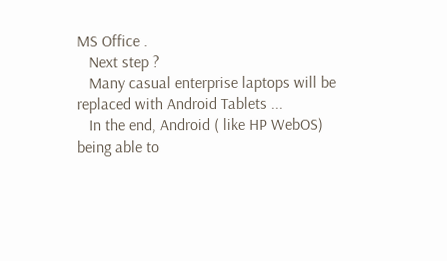MS Office .
   Next step ?
   Many casual enterprise laptops will be replaced with Android Tablets ...
   In the end, Android ( like HP WebOS) being able to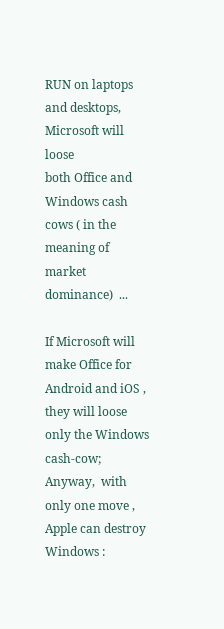RUN on laptops and desktops, Microsoft will loose
both Office and Windows cash cows ( in the meaning of market dominance)  ...

If Microsoft will make Office for Android and iOS , they will loose only the Windows cash-cow;
Anyway,  with only one move , Apple can destroy Windows :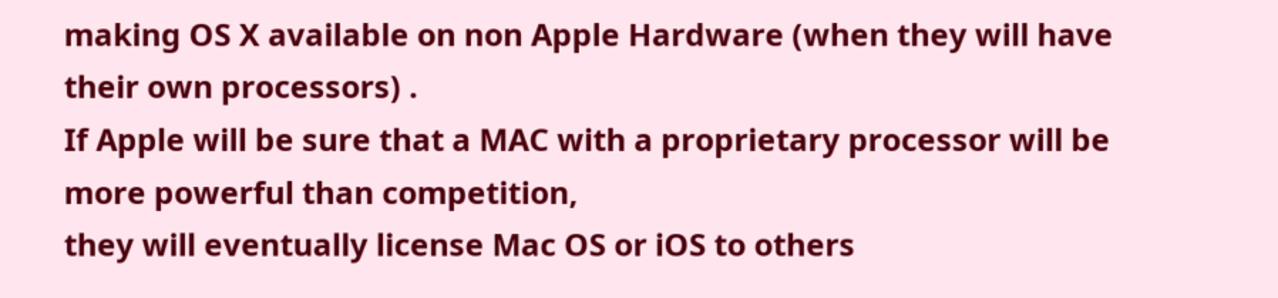making OS X available on non Apple Hardware (when they will have their own processors) .
If Apple will be sure that a MAC with a proprietary processor will be more powerful than competition,
they will eventually license Mac OS or iOS to others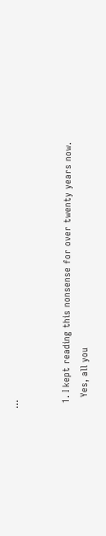...


  1. I kept reading this nonsense for over twenty years now.
    Yes, all you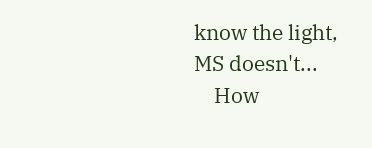know the light, MS doesn't...
    How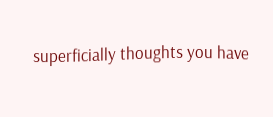superficially thoughts you have